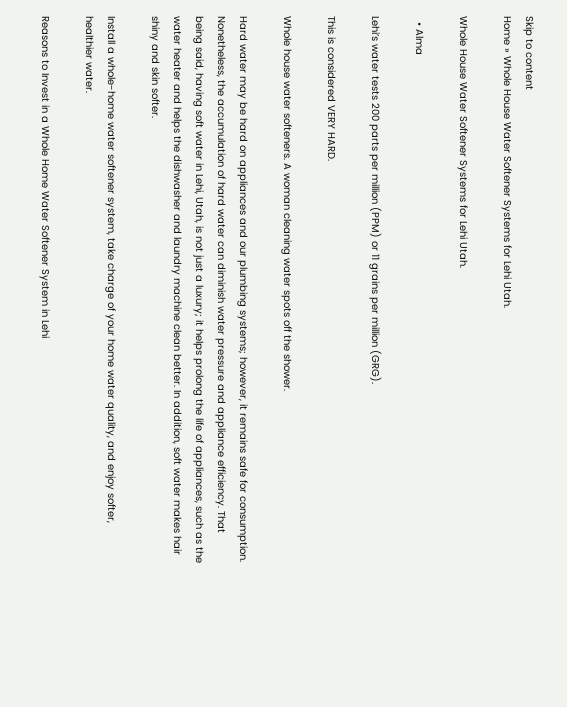Skip to content
Home » Whole House Water Softener Systems for Lehi Utah.

Whole House Water Softener Systems for Lehi Utah.

  • Alma

Lehi’s water tests 200 parts per million (PPM) or 11 grains per million (GRG).

This is considered VERY HARD.

Whole house water softeners. A woman cleaning water spots off the shower.

Hard water may be hard on appliances and our plumbing systems; however, it remains safe for consumption. Nonetheless, the accumulation of hard water can diminish water pressure and appliance efficiency. That being said, having soft water in Lehi, Utah, is not just a luxury; it helps prolong the life of appliances, such as the water heater and helps the dishwasher and laundry machine clean better. In addition, soft water makes hair shiny and skin softer.

Install a whole-home water softener system, take charge of your home water quality, and enjoy softer, healthier water.

Reasons to Invest in a Whole Home Water Softener System in Lehi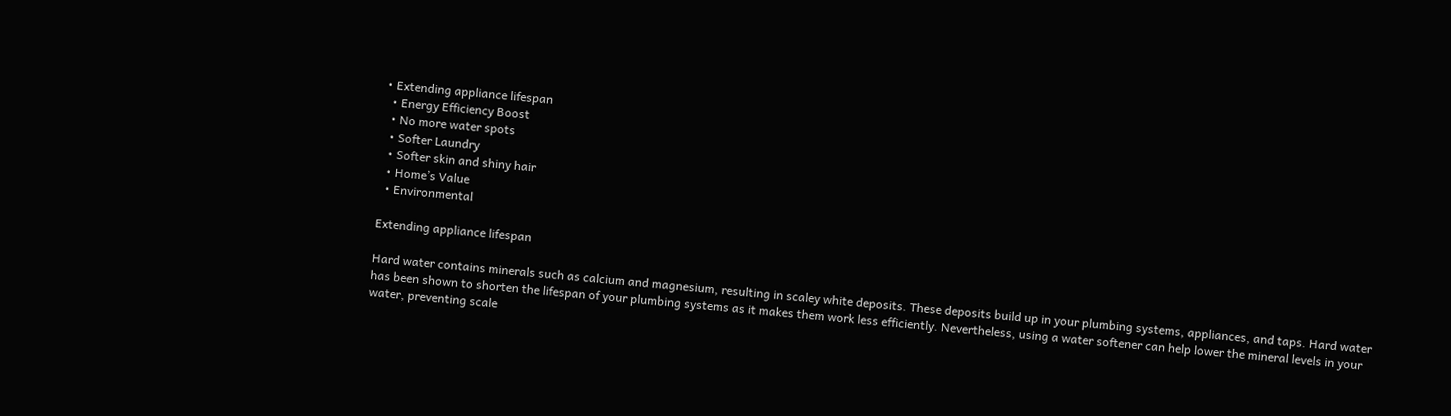• Extending appliance lifespan
  • Energy Efficiency Boost
  • No more water spots
  • Softer Laundry
  • Softer skin and shiny hair
  • Home’s Value
  • Environmental

Extending appliance lifespan

Hard water contains minerals such as calcium and magnesium, resulting in scaley white deposits. These deposits build up in your plumbing systems, appliances, and taps. Hard water has been shown to shorten the lifespan of your plumbing systems as it makes them work less efficiently. Nevertheless, using a water softener can help lower the mineral levels in your water, preventing scale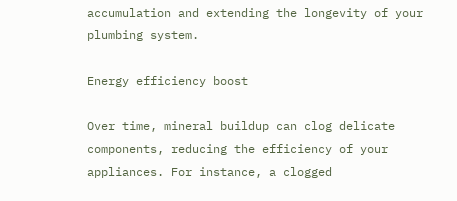accumulation and extending the longevity of your plumbing system.

Energy efficiency boost

Over time, mineral buildup can clog delicate components, reducing the efficiency of your appliances. For instance, a clogged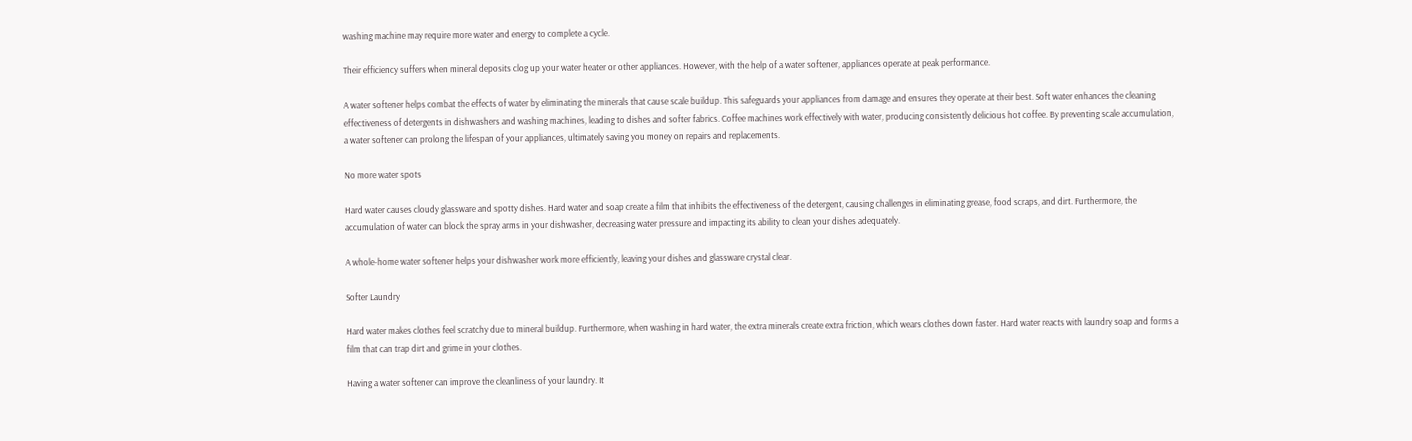washing machine may require more water and energy to complete a cycle.

Their efficiency suffers when mineral deposits clog up your water heater or other appliances. However, with the help of a water softener, appliances operate at peak performance.

A water softener helps combat the effects of water by eliminating the minerals that cause scale buildup. This safeguards your appliances from damage and ensures they operate at their best. Soft water enhances the cleaning effectiveness of detergents in dishwashers and washing machines, leading to dishes and softer fabrics. Coffee machines work effectively with water, producing consistently delicious hot coffee. By preventing scale accumulation, a water softener can prolong the lifespan of your appliances, ultimately saving you money on repairs and replacements.

No more water spots

Hard water causes cloudy glassware and spotty dishes. Hard water and soap create a film that inhibits the effectiveness of the detergent, causing challenges in eliminating grease, food scraps, and dirt. Furthermore, the accumulation of water can block the spray arms in your dishwasher, decreasing water pressure and impacting its ability to clean your dishes adequately.

A whole-home water softener helps your dishwasher work more efficiently, leaving your dishes and glassware crystal clear.

Softer Laundry

Hard water makes clothes feel scratchy due to mineral buildup. Furthermore, when washing in hard water, the extra minerals create extra friction, which wears clothes down faster. Hard water reacts with laundry soap and forms a film that can trap dirt and grime in your clothes.

Having a water softener can improve the cleanliness of your laundry. It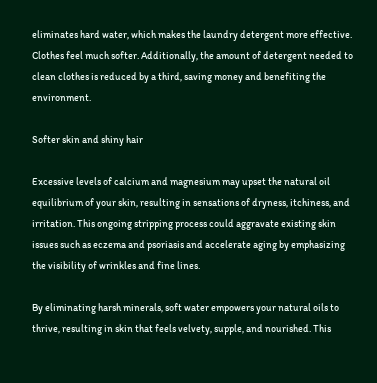eliminates hard water, which makes the laundry detergent more effective. Clothes feel much softer. Additionally, the amount of detergent needed to clean clothes is reduced by a third, saving money and benefiting the environment.

Softer skin and shiny hair

Excessive levels of calcium and magnesium may upset the natural oil equilibrium of your skin, resulting in sensations of dryness, itchiness, and irritation. This ongoing stripping process could aggravate existing skin issues such as eczema and psoriasis and accelerate aging by emphasizing the visibility of wrinkles and fine lines.

By eliminating harsh minerals, soft water empowers your natural oils to thrive, resulting in skin that feels velvety, supple, and nourished. This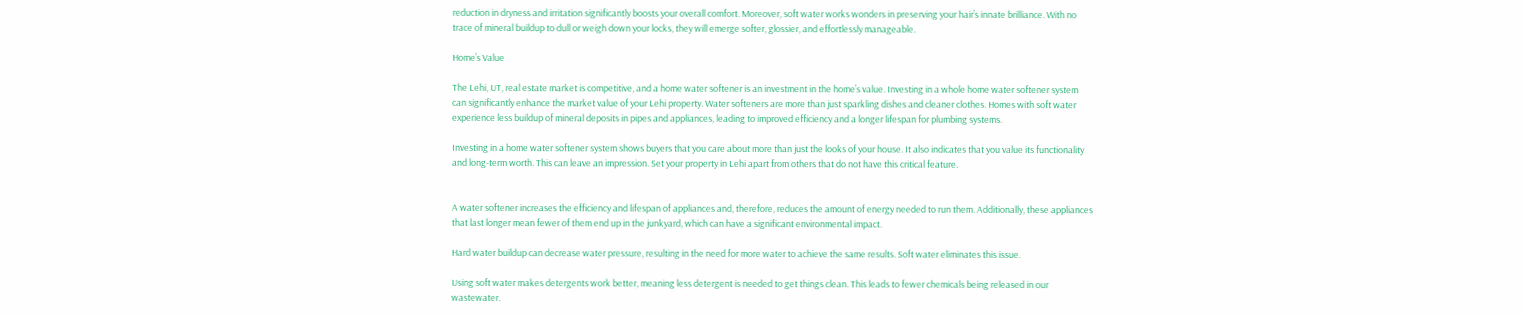reduction in dryness and irritation significantly boosts your overall comfort. Moreover, soft water works wonders in preserving your hair’s innate brilliance. With no trace of mineral buildup to dull or weigh down your locks, they will emerge softer, glossier, and effortlessly manageable.

Home’s Value

The Lehi, UT, real estate market is competitive, and a home water softener is an investment in the home’s value. Investing in a whole home water softener system can significantly enhance the market value of your Lehi property. Water softeners are more than just sparkling dishes and cleaner clothes. Homes with soft water experience less buildup of mineral deposits in pipes and appliances, leading to improved efficiency and a longer lifespan for plumbing systems.

Investing in a home water softener system shows buyers that you care about more than just the looks of your house. It also indicates that you value its functionality and long-term worth. This can leave an impression. Set your property in Lehi apart from others that do not have this critical feature.


A water softener increases the efficiency and lifespan of appliances and, therefore, reduces the amount of energy needed to run them. Additionally, these appliances that last longer mean fewer of them end up in the junkyard, which can have a significant environmental impact.

Hard water buildup can decrease water pressure, resulting in the need for more water to achieve the same results. Soft water eliminates this issue.

Using soft water makes detergents work better, meaning less detergent is needed to get things clean. This leads to fewer chemicals being released in our wastewater.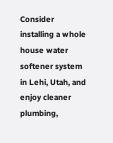Consider installing a whole house water softener system in Lehi, Utah, and enjoy cleaner plumbing,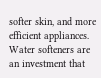softer skin, and more efficient appliances. Water softeners are an investment that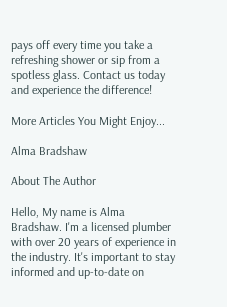pays off every time you take a refreshing shower or sip from a spotless glass. Contact us today and experience the difference!

More Articles You Might Enjoy...

Alma Bradshaw

About The Author

Hello, My name is Alma Bradshaw. I'm a licensed plumber with over 20 years of experience in the industry. It's important to stay informed and up-to-date on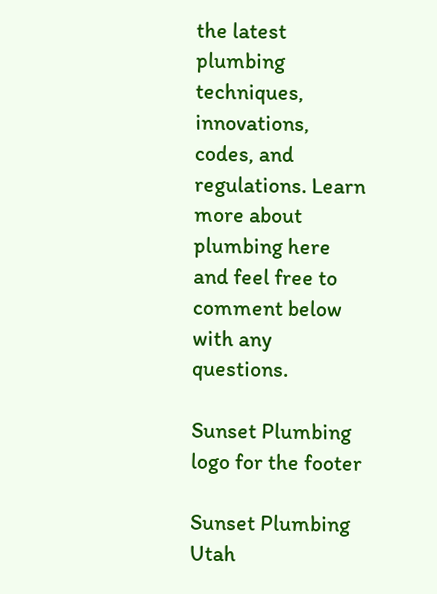the latest plumbing techniques, innovations, codes, and regulations. Learn more about plumbing here and feel free to comment below with any questions.

Sunset Plumbing logo for the footer

Sunset Plumbing Utah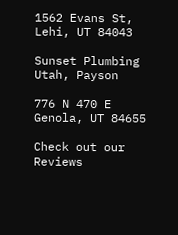1562 Evans St, Lehi, UT 84043

Sunset Plumbing Utah, Payson

776 N 470 E Genola, UT 84655

Check out our Reviews